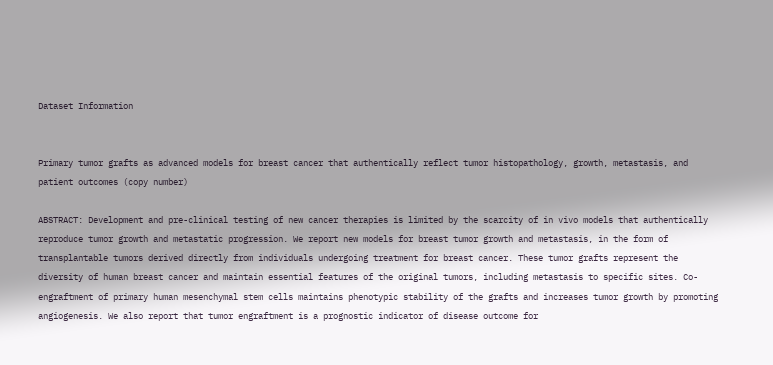Dataset Information


Primary tumor grafts as advanced models for breast cancer that authentically reflect tumor histopathology, growth, metastasis, and patient outcomes (copy number)

ABSTRACT: Development and pre-clinical testing of new cancer therapies is limited by the scarcity of in vivo models that authentically reproduce tumor growth and metastatic progression. We report new models for breast tumor growth and metastasis, in the form of transplantable tumors derived directly from individuals undergoing treatment for breast cancer. These tumor grafts represent the diversity of human breast cancer and maintain essential features of the original tumors, including metastasis to specific sites. Co-engraftment of primary human mesenchymal stem cells maintains phenotypic stability of the grafts and increases tumor growth by promoting angiogenesis. We also report that tumor engraftment is a prognostic indicator of disease outcome for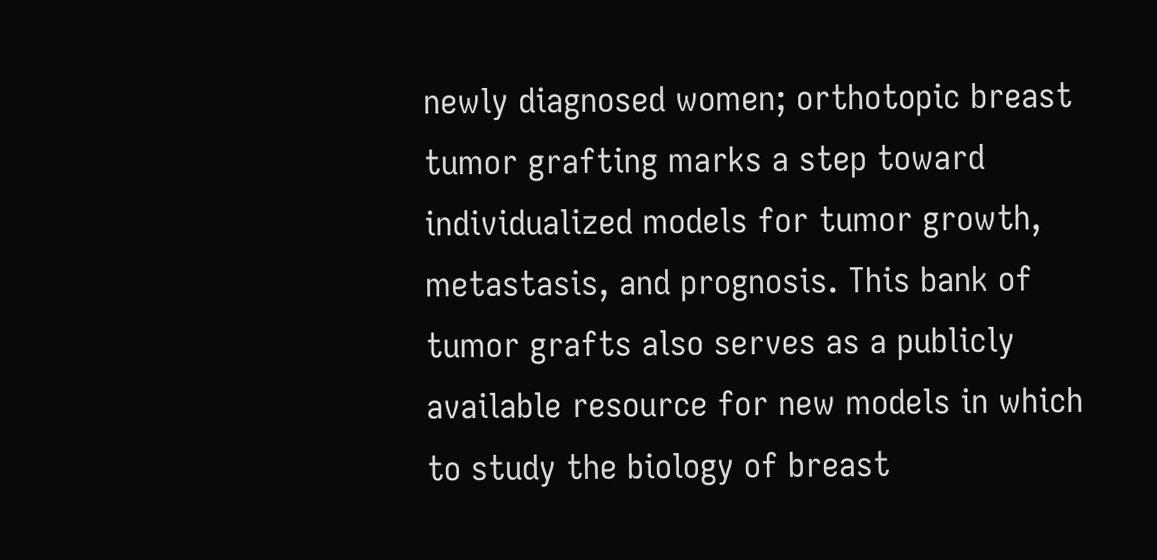newly diagnosed women; orthotopic breast tumor grafting marks a step toward individualized models for tumor growth, metastasis, and prognosis. This bank of tumor grafts also serves as a publicly available resource for new models in which to study the biology of breast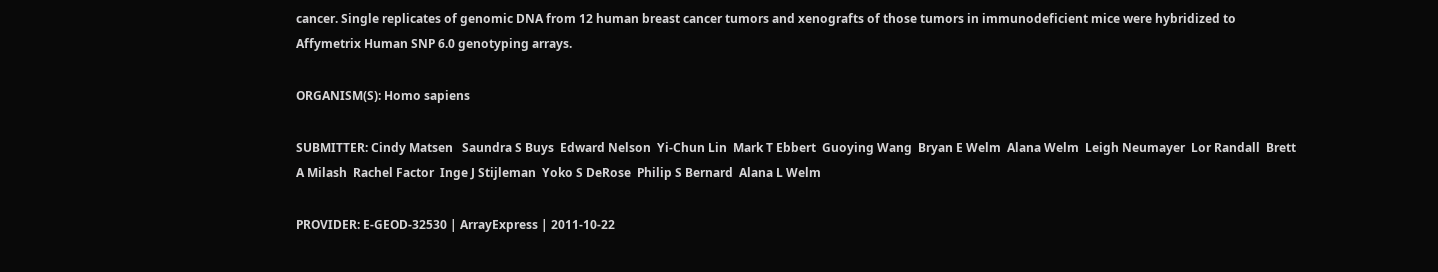cancer. Single replicates of genomic DNA from 12 human breast cancer tumors and xenografts of those tumors in immunodeficient mice were hybridized to Affymetrix Human SNP 6.0 genotyping arrays.

ORGANISM(S): Homo sapiens

SUBMITTER: Cindy Matsen   Saundra S Buys  Edward Nelson  Yi-Chun Lin  Mark T Ebbert  Guoying Wang  Bryan E Welm  Alana Welm  Leigh Neumayer  Lor Randall  Brett A Milash  Rachel Factor  Inge J Stijleman  Yoko S DeRose  Philip S Bernard  Alana L Welm

PROVIDER: E-GEOD-32530 | ArrayExpress | 2011-10-22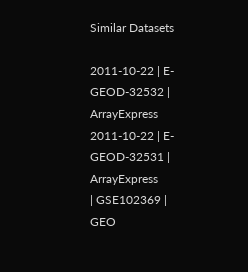Similar Datasets

2011-10-22 | E-GEOD-32532 | ArrayExpress
2011-10-22 | E-GEOD-32531 | ArrayExpress
| GSE102369 | GEO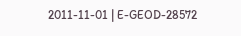2011-11-01 | E-GEOD-28572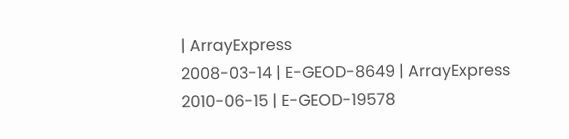| ArrayExpress
2008-03-14 | E-GEOD-8649 | ArrayExpress
2010-06-15 | E-GEOD-19578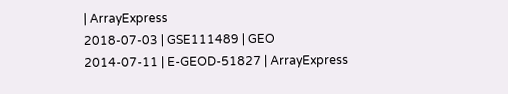| ArrayExpress
2018-07-03 | GSE111489 | GEO
2014-07-11 | E-GEOD-51827 | ArrayExpress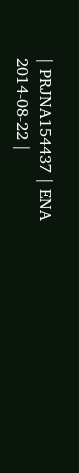| PRJNA154437 | ENA
2014-08-22 |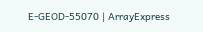E-GEOD-55070 | ArrayExpress